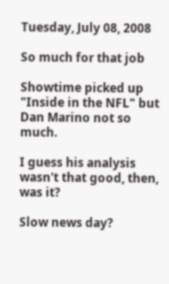Tuesday, July 08, 2008

So much for that job

Showtime picked up "Inside in the NFL" but Dan Marino not so much.

I guess his analysis wasn't that good, then, was it?

Slow news day?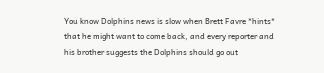You know Dolphins news is slow when Brett Favre *hints* that he might want to come back, and every reporter and his brother suggests the Dolphins should go out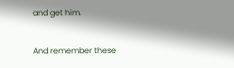and get him.

And remember these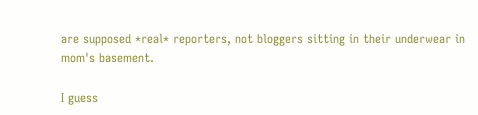are supposed *real* reporters, not bloggers sitting in their underwear in mom's basement.

I guess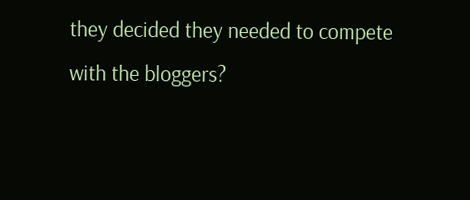they decided they needed to compete with the bloggers?